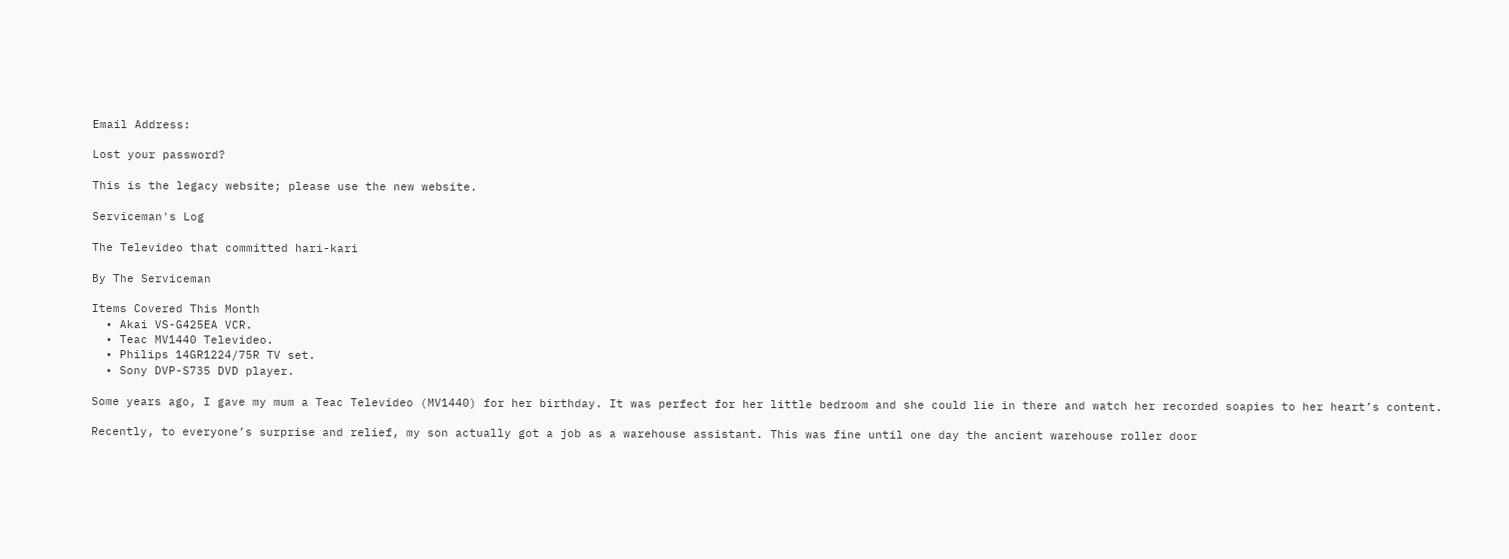Email Address:

Lost your password?

This is the legacy website; please use the new website.

Serviceman's Log

The Televideo that committed hari-kari

By The Serviceman

Items Covered This Month
  • Akai VS-G425EA VCR.
  • Teac MV1440 Televideo.
  • Philips 14GR1224/75R TV set.
  • Sony DVP-S735 DVD player.

Some years ago, I gave my mum a Teac Televideo (MV1440) for her birthday. It was perfect for her little bedroom and she could lie in there and watch her recorded soapies to her heart’s content.

Recently, to everyone’s surprise and relief, my son actually got a job as a warehouse assistant. This was fine until one day the ancient warehouse roller door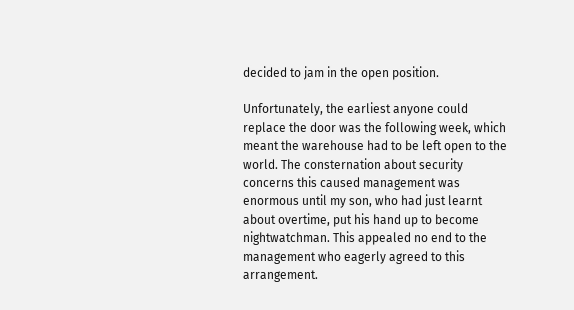decided to jam in the open position.

Unfortunately, the earliest anyone could replace the door was the following week, which meant the warehouse had to be left open to the world. The consternation about security concerns this caused management was enormous until my son, who had just learnt about overtime, put his hand up to become nightwatchman. This appealed no end to the management who eagerly agreed to this arrangement.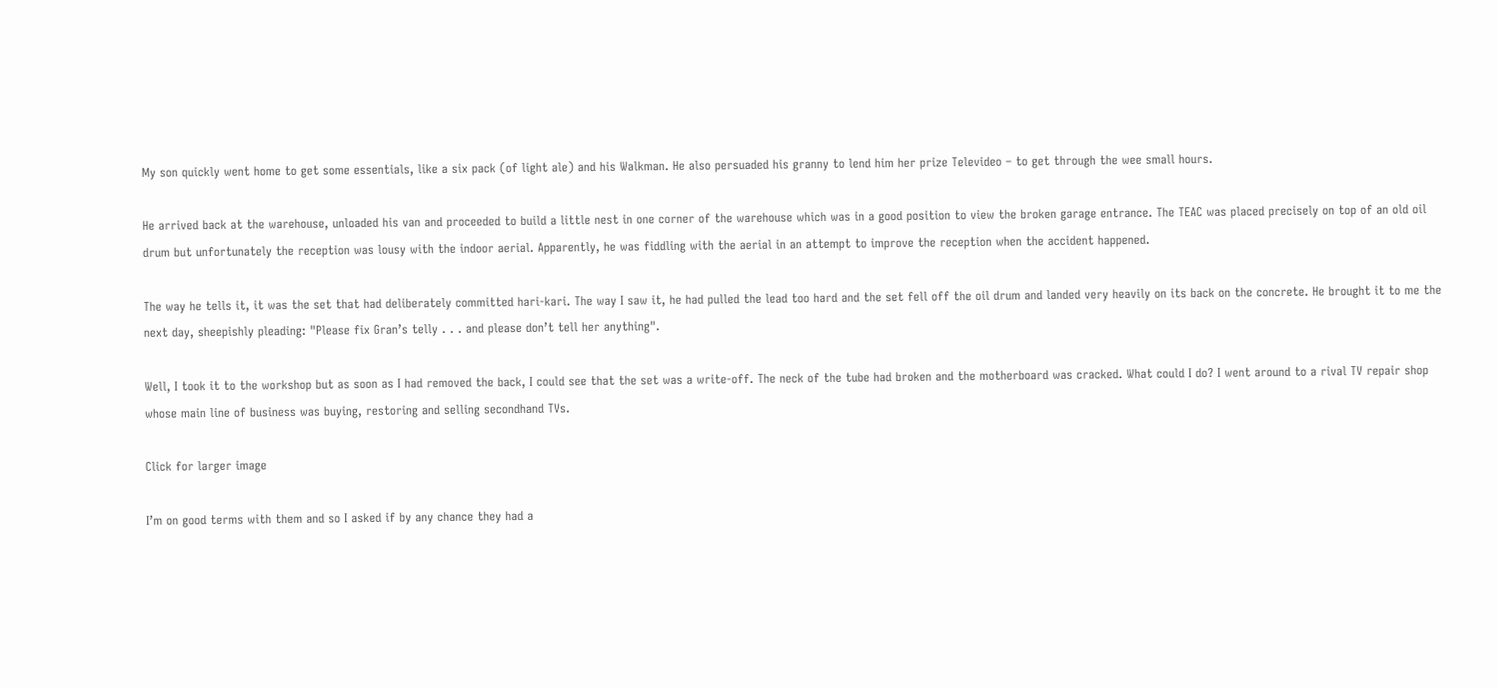My son quickly went home to get some essentials, like a six pack (of light ale) and his Walkman. He also persuaded his granny to lend him her prize Televideo – to get through the wee small hours.

He arrived back at the warehouse, unloaded his van and proceeded to build a little nest in one corner of the warehouse which was in a good position to view the broken garage entrance. The TEAC was placed precisely on top of an old oil drum but unfortunately the reception was lousy with the indoor aerial. Apparently, he was fiddling with the aerial in an attempt to improve the reception when the accident happened.

The way he tells it, it was the set that had deliberately committed hari-kari. The way I saw it, he had pulled the lead too hard and the set fell off the oil drum and landed very heavily on its back on the concrete. He brought it to me the next day, sheepishly pleading: "Please fix Gran’s telly . . . and please don’t tell her anything".

Well, I took it to the workshop but as soon as I had removed the back, I could see that the set was a write-off. The neck of the tube had broken and the motherboard was cracked. What could I do? I went around to a rival TV repair shop whose main line of business was buying, restoring and selling secondhand TVs.

Click for larger image

I’m on good terms with them and so I asked if by any chance they had a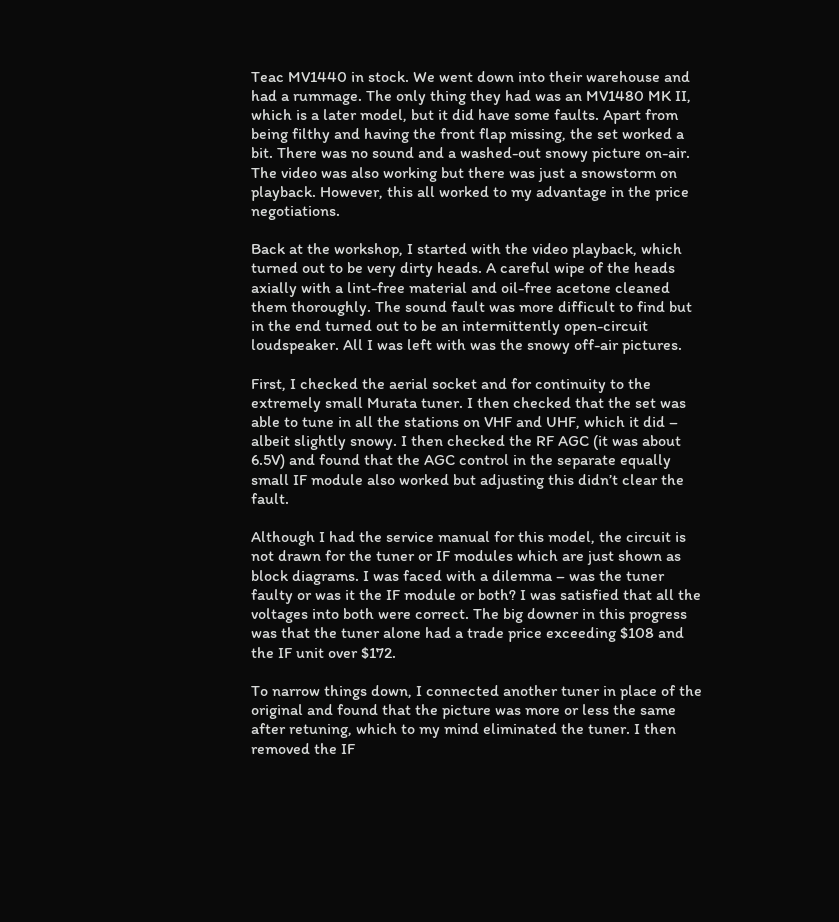Teac MV1440 in stock. We went down into their warehouse and had a rummage. The only thing they had was an MV1480 MK II, which is a later model, but it did have some faults. Apart from being filthy and having the front flap missing, the set worked a bit. There was no sound and a washed-out snowy picture on-air. The video was also working but there was just a snowstorm on playback. However, this all worked to my advantage in the price negotiations.

Back at the workshop, I started with the video playback, which turned out to be very dirty heads. A careful wipe of the heads axially with a lint-free material and oil-free acetone cleaned them thoroughly. The sound fault was more difficult to find but in the end turned out to be an intermittently open-circuit loudspeaker. All I was left with was the snowy off-air pictures.

First, I checked the aerial socket and for continuity to the extremely small Murata tuner. I then checked that the set was able to tune in all the stations on VHF and UHF, which it did – albeit slightly snowy. I then checked the RF AGC (it was about 6.5V) and found that the AGC control in the separate equally small IF module also worked but adjusting this didn’t clear the fault.

Although I had the service manual for this model, the circuit is not drawn for the tuner or IF modules which are just shown as block diagrams. I was faced with a dilemma – was the tuner faulty or was it the IF module or both? I was satisfied that all the voltages into both were correct. The big downer in this progress was that the tuner alone had a trade price exceeding $108 and the IF unit over $172.

To narrow things down, I connected another tuner in place of the original and found that the picture was more or less the same after retuning, which to my mind eliminated the tuner. I then removed the IF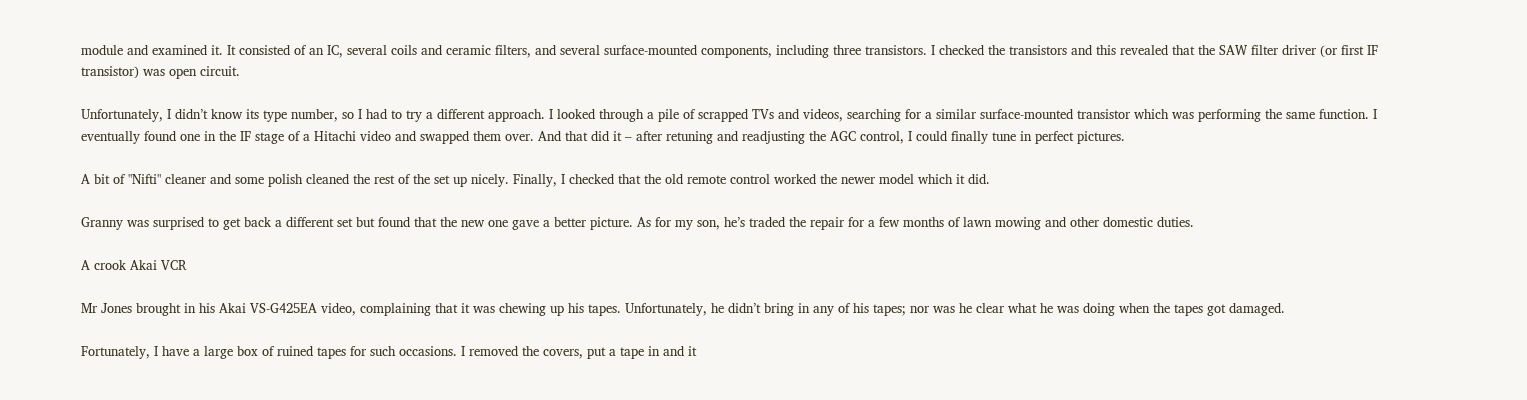module and examined it. It consisted of an IC, several coils and ceramic filters, and several surface-mounted components, including three transistors. I checked the transistors and this revealed that the SAW filter driver (or first IF transistor) was open circuit.

Unfortunately, I didn’t know its type number, so I had to try a different approach. I looked through a pile of scrapped TVs and videos, searching for a similar surface-mounted transistor which was performing the same function. I eventually found one in the IF stage of a Hitachi video and swapped them over. And that did it – after retuning and readjusting the AGC control, I could finally tune in perfect pictures.

A bit of "Nifti" cleaner and some polish cleaned the rest of the set up nicely. Finally, I checked that the old remote control worked the newer model which it did.

Granny was surprised to get back a different set but found that the new one gave a better picture. As for my son, he’s traded the repair for a few months of lawn mowing and other domestic duties.

A crook Akai VCR

Mr Jones brought in his Akai VS-G425EA video, complaining that it was chewing up his tapes. Unfortunately, he didn’t bring in any of his tapes; nor was he clear what he was doing when the tapes got damaged.

Fortunately, I have a large box of ruined tapes for such occasions. I removed the covers, put a tape in and it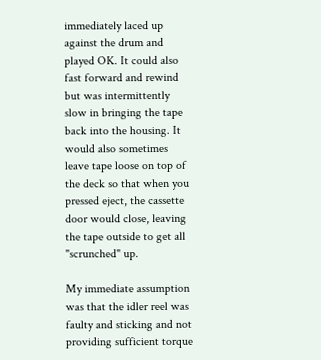immediately laced up against the drum and played OK. It could also fast forward and rewind but was intermittently slow in bringing the tape back into the housing. It would also sometimes leave tape loose on top of the deck so that when you pressed eject, the cassette door would close, leaving the tape outside to get all "scrunched" up.

My immediate assumption was that the idler reel was faulty and sticking and not providing sufficient torque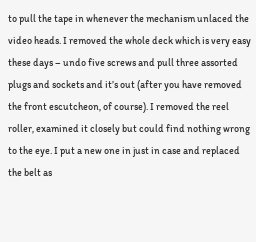to pull the tape in whenever the mechanism unlaced the video heads. I removed the whole deck which is very easy these days – undo five screws and pull three assorted plugs and sockets and it’s out (after you have removed the front escutcheon, of course). I removed the reel roller, examined it closely but could find nothing wrong to the eye. I put a new one in just in case and replaced the belt as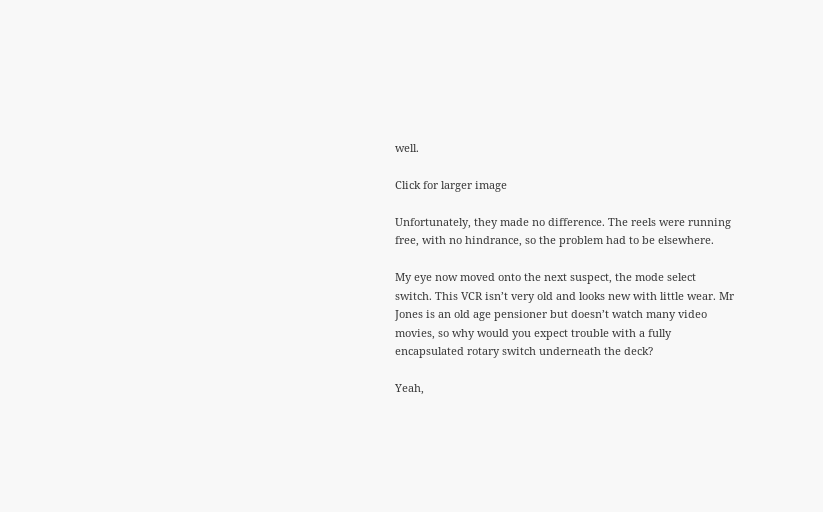well.

Click for larger image

Unfortunately, they made no difference. The reels were running free, with no hindrance, so the problem had to be elsewhere.

My eye now moved onto the next suspect, the mode select switch. This VCR isn’t very old and looks new with little wear. Mr Jones is an old age pensioner but doesn’t watch many video movies, so why would you expect trouble with a fully encapsulated rotary switch underneath the deck?

Yeah,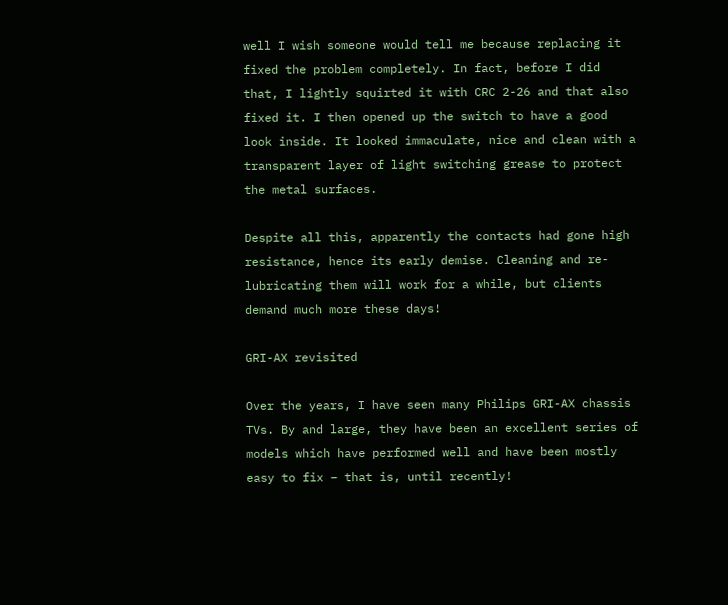well I wish someone would tell me because replacing it fixed the problem completely. In fact, before I did that, I lightly squirted it with CRC 2-26 and that also fixed it. I then opened up the switch to have a good look inside. It looked immaculate, nice and clean with a transparent layer of light switching grease to protect the metal surfaces.

Despite all this, apparently the contacts had gone high resistance, hence its early demise. Cleaning and re-lubricating them will work for a while, but clients demand much more these days!

GRI-AX revisited

Over the years, I have seen many Philips GRI-AX chassis TVs. By and large, they have been an excellent series of models which have performed well and have been mostly easy to fix – that is, until recently!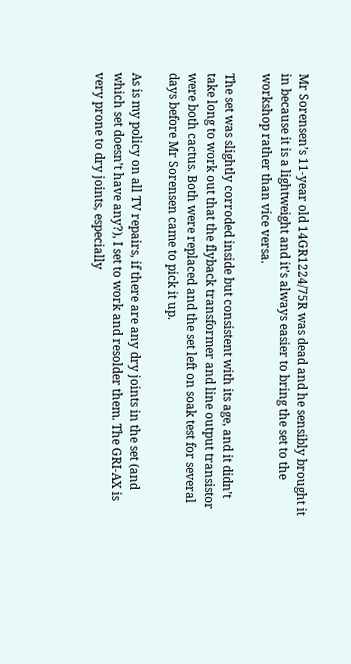Mr Sorensen’s 11-year old 14GR1224/75R was dead and he sensibly brought it in because it is a lightweight and it’s always easier to bring the set to the workshop rather than vice versa.

The set was slightly corroded inside but consistent with its age, and it didn’t take long to work out that the flyback transformer and line output transistor were both cactus. Both were replaced and the set left on soak test for several days before Mr Sorensen came to pick it up.

As is my policy on all TV repairs, if there are any dry joints in the set (and which set doesn’t have any?), I set to work and resolder them. The GRI-AX is very prone to dry joints, especially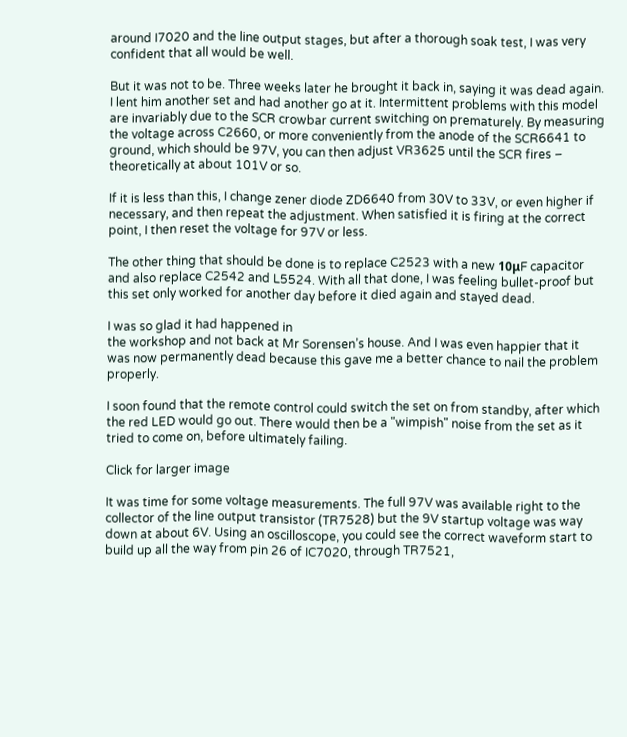around I7020 and the line output stages, but after a thorough soak test, I was very confident that all would be well.

But it was not to be. Three weeks later he brought it back in, saying it was dead again. I lent him another set and had another go at it. Intermittent problems with this model are invariably due to the SCR crowbar current switching on prematurely. By measuring the voltage across C2660, or more conveniently from the anode of the SCR6641 to ground, which should be 97V, you can then adjust VR3625 until the SCR fires – theoretically at about 101V or so.

If it is less than this, I change zener diode ZD6640 from 30V to 33V, or even higher if necessary, and then repeat the adjustment. When satisfied it is firing at the correct point, I then reset the voltage for 97V or less.

The other thing that should be done is to replace C2523 with a new 10μF capacitor and also replace C2542 and L5524. With all that done, I was feeling bullet-proof but this set only worked for another day before it died again and stayed dead.

I was so glad it had happened in
the workshop and not back at Mr Sorensen’s house. And I was even happier that it was now permanently dead because this gave me a better chance to nail the problem properly.

I soon found that the remote control could switch the set on from standby, after which the red LED would go out. There would then be a "wimpish" noise from the set as it tried to come on, before ultimately failing.

Click for larger image

It was time for some voltage measurements. The full 97V was available right to the collector of the line output transistor (TR7528) but the 9V startup voltage was way down at about 6V. Using an oscilloscope, you could see the correct waveform start to build up all the way from pin 26 of IC7020, through TR7521,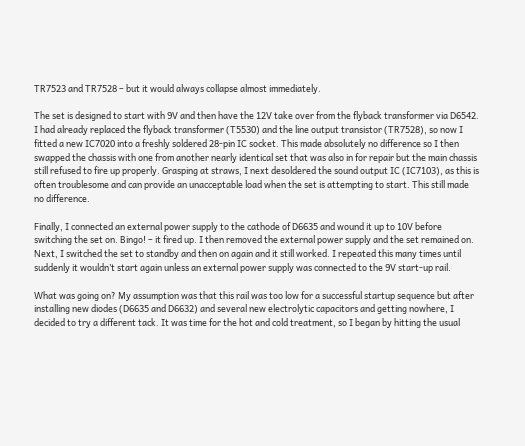TR7523 and TR7528 – but it would always collapse almost immediately.

The set is designed to start with 9V and then have the 12V take over from the flyback transformer via D6542. I had already replaced the flyback transformer (T5530) and the line output transistor (TR7528), so now I fitted a new IC7020 into a freshly soldered 28-pin IC socket. This made absolutely no difference so I then swapped the chassis with one from another nearly identical set that was also in for repair but the main chassis still refused to fire up properly. Grasping at straws, I next desoldered the sound output IC (IC7103), as this is often troublesome and can provide an unacceptable load when the set is attempting to start. This still made no difference.

Finally, I connected an external power supply to the cathode of D6635 and wound it up to 10V before switching the set on. Bingo! – it fired up. I then removed the external power supply and the set remained on. Next, I switched the set to standby and then on again and it still worked. I repeated this many times until suddenly it wouldn’t start again unless an external power supply was connected to the 9V start-up rail.

What was going on? My assumption was that this rail was too low for a successful startup sequence but after installing new diodes (D6635 and D6632) and several new electrolytic capacitors and getting nowhere, I decided to try a different tack. It was time for the hot and cold treatment, so I began by hitting the usual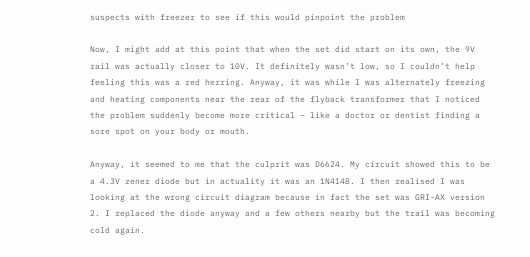suspects with freezer to see if this would pinpoint the problem

Now, I might add at this point that when the set did start on its own, the 9V rail was actually closer to 10V. It definitely wasn’t low, so I couldn’t help feeling this was a red herring. Anyway, it was while I was alternately freezing and heating components near the rear of the flyback transformer that I noticed the problem suddenly become more critical – like a doctor or dentist finding a sore spot on your body or mouth.

Anyway, it seemed to me that the culprit was D6624. My circuit showed this to be a 4.3V zener diode but in actuality it was an 1N4148. I then realised I was looking at the wrong circuit diagram because in fact the set was GRI-AX version 2. I replaced the diode anyway and a few others nearby but the trail was becoming cold again.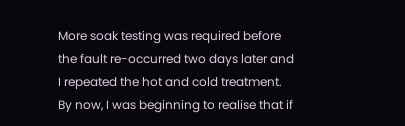More soak testing was required before the fault re-occurred two days later and I repeated the hot and cold treatment. By now, I was beginning to realise that if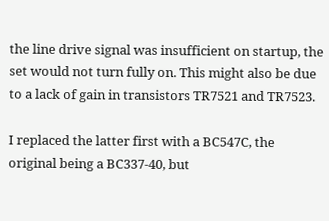the line drive signal was insufficient on startup, the set would not turn fully on. This might also be due to a lack of gain in transistors TR7521 and TR7523.

I replaced the latter first with a BC547C, the original being a BC337-40, but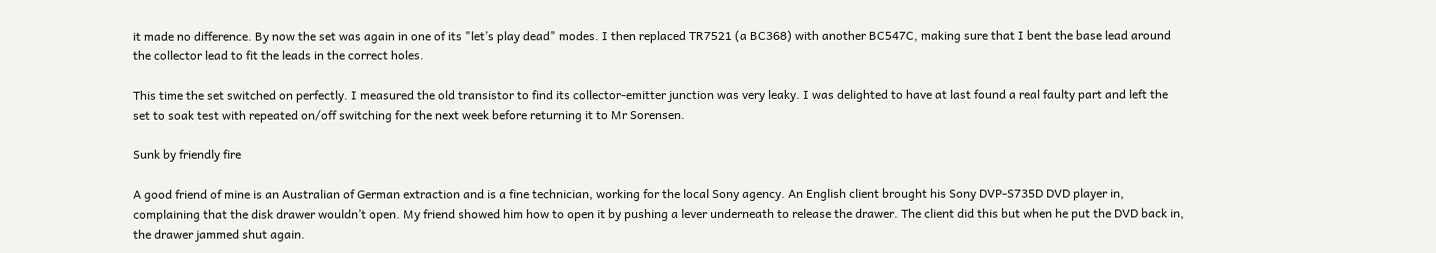it made no difference. By now the set was again in one of its "let’s play dead" modes. I then replaced TR7521 (a BC368) with another BC547C, making sure that I bent the base lead around the collector lead to fit the leads in the correct holes.

This time the set switched on perfectly. I measured the old transistor to find its collector-emitter junction was very leaky. I was delighted to have at last found a real faulty part and left the set to soak test with repeated on/off switching for the next week before returning it to Mr Sorensen.

Sunk by friendly fire

A good friend of mine is an Australian of German extraction and is a fine technician, working for the local Sony agency. An English client brought his Sony DVP-S735D DVD player in, complaining that the disk drawer wouldn’t open. My friend showed him how to open it by pushing a lever underneath to release the drawer. The client did this but when he put the DVD back in, the drawer jammed shut again.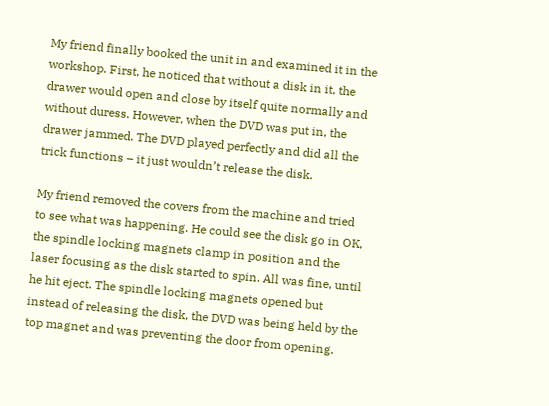My friend finally booked the unit in and examined it in the workshop. First, he noticed that without a disk in it, the drawer would open and close by itself quite normally and without duress. However, when the DVD was put in, the drawer jammed. The DVD played perfectly and did all the trick functions – it just wouldn’t release the disk.

My friend removed the covers from the machine and tried to see what was happening. He could see the disk go in OK, the spindle locking magnets clamp in position and the laser focusing as the disk started to spin. All was fine, until he hit eject. The spindle locking magnets opened but instead of releasing the disk, the DVD was being held by the top magnet and was preventing the door from opening.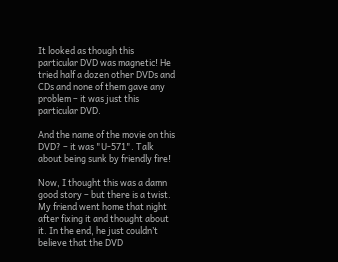It looked as though this particular DVD was magnetic! He tried half a dozen other DVDs and CDs and none of them gave any problem – it was just this particular DVD.

And the name of the movie on this DVD? – it was "U-571". Talk about being sunk by friendly fire!

Now, I thought this was a damn good story – but there is a twist. My friend went home that night after fixing it and thought about it. In the end, he just couldn’t believe that the DVD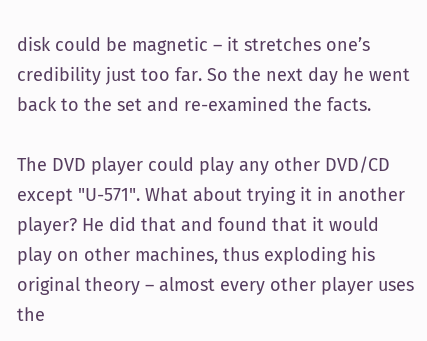disk could be magnetic – it stretches one’s credibility just too far. So the next day he went back to the set and re-examined the facts.

The DVD player could play any other DVD/CD except "U-571". What about trying it in another player? He did that and found that it would play on other machines, thus exploding his original theory – almost every other player uses the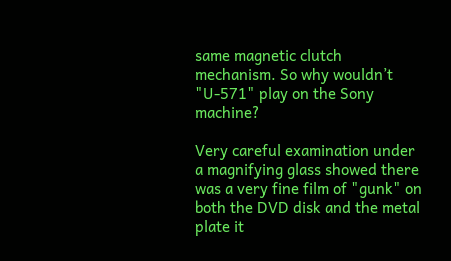same magnetic clutch mechanism. So why wouldn’t "U-571" play on the Sony machine?

Very careful examination under a magnifying glass showed there was a very fine film of "gunk" on both the DVD disk and the metal plate it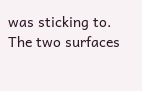was sticking to. The two surfaces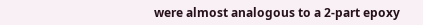were almost analogous to a 2-part epoxy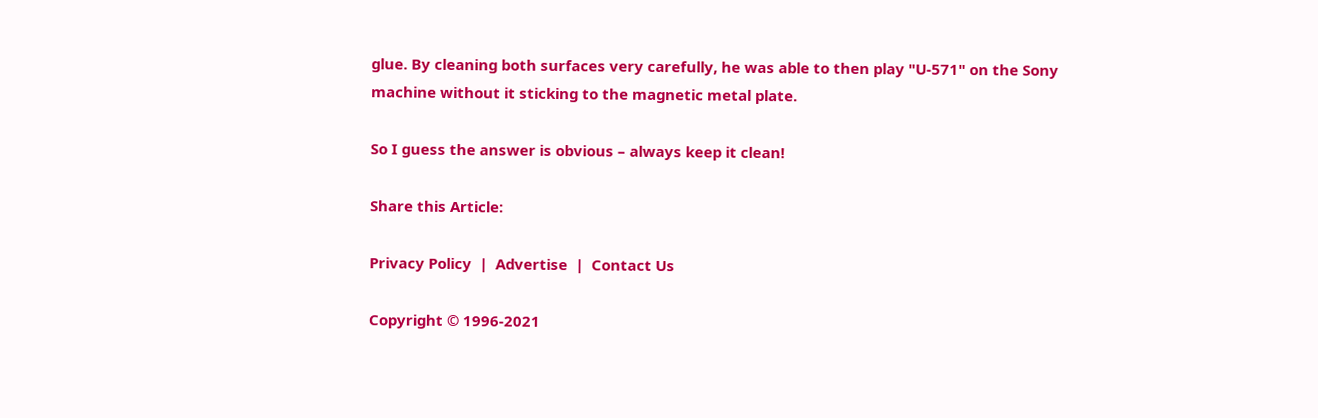glue. By cleaning both surfaces very carefully, he was able to then play "U-571" on the Sony machine without it sticking to the magnetic metal plate.

So I guess the answer is obvious – always keep it clean!

Share this Article:

Privacy Policy  |  Advertise  |  Contact Us

Copyright © 1996-2021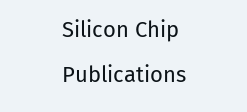Silicon Chip Publications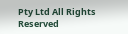Pty Ltd All Rights Reserved